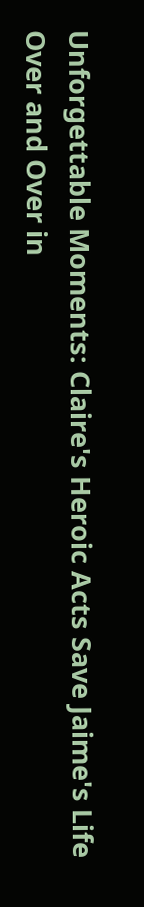Unforgettable Moments: Claire's Heroic Acts Save Jaime's Life Over and Over in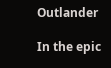Outlander

In the epic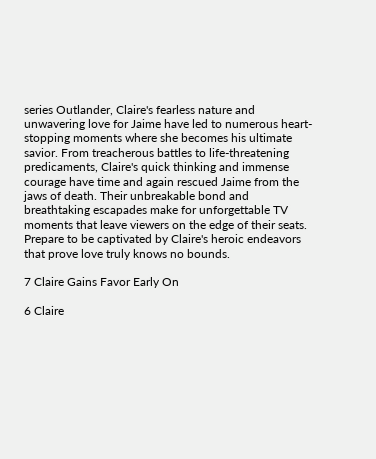series Outlander, Claire's fearless nature and unwavering love for Jaime have led to numerous heart-stopping moments where she becomes his ultimate savior. From treacherous battles to life-threatening predicaments, Claire's quick thinking and immense courage have time and again rescued Jaime from the jaws of death. Their unbreakable bond and breathtaking escapades make for unforgettable TV moments that leave viewers on the edge of their seats. Prepare to be captivated by Claire's heroic endeavors that prove love truly knows no bounds.

7 Claire Gains Favor Early On

6 Claire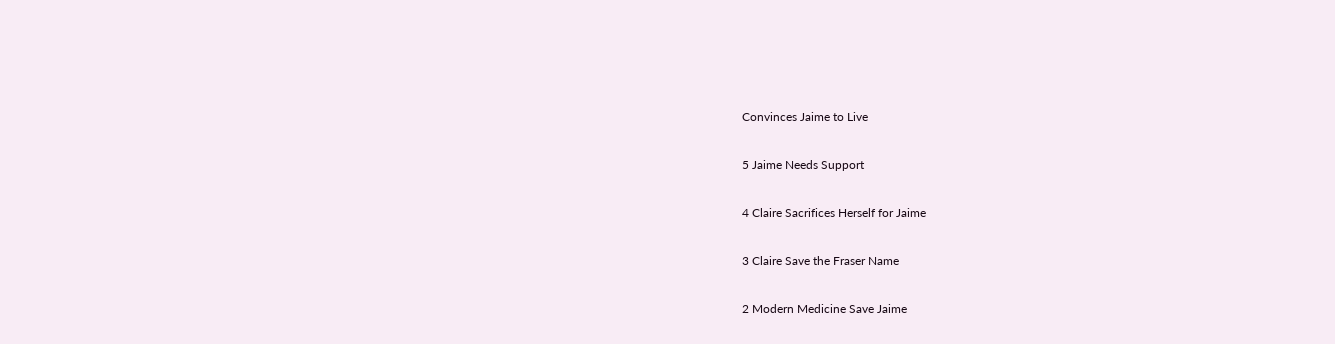Convinces Jaime to Live

5 Jaime Needs Support

4 Claire Sacrifices Herself for Jaime

3 Claire Save the Fraser Name

2 Modern Medicine Save Jaime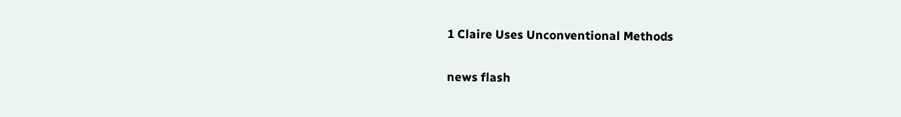1 Claire Uses Unconventional Methods

news flash